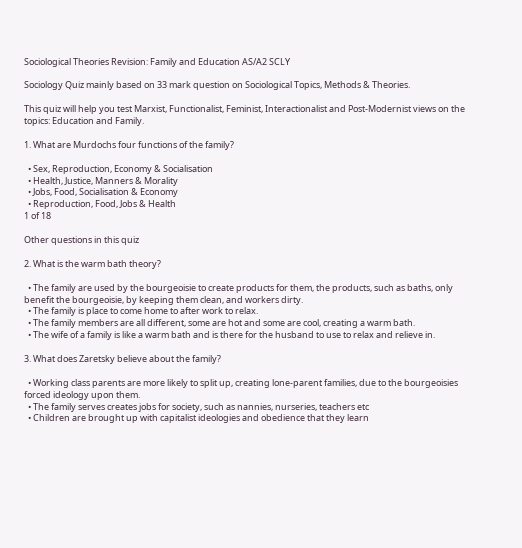Sociological Theories Revision: Family and Education AS/A2 SCLY

Sociology Quiz mainly based on 33 mark question on Sociological Topics, Methods & Theories.

This quiz will help you test Marxist, Functionalist, Feminist, Interactionalist and Post-Modernist views on the topics: Education and Family.

1. What are Murdochs four functions of the family?

  • Sex, Reproduction, Economy & Socialisation
  • Health, Justice, Manners & Morality
  • Jobs, Food, Socialisation & Economy
  • Reproduction, Food, Jobs & Health
1 of 18

Other questions in this quiz

2. What is the warm bath theory?

  • The family are used by the bourgeoisie to create products for them, the products, such as baths, only benefit the bourgeoisie, by keeping them clean, and workers dirty.
  • The family is place to come home to after work to relax.
  • The family members are all different, some are hot and some are cool, creating a warm bath.
  • The wife of a family is like a warm bath and is there for the husband to use to relax and relieve in.

3. What does Zaretsky believe about the family?

  • Working class parents are more likely to split up, creating lone-parent families, due to the bourgeoisies forced ideology upon them.
  • The family serves creates jobs for society, such as nannies, nurseries, teachers etc
  • Children are brought up with capitalist ideologies and obedience that they learn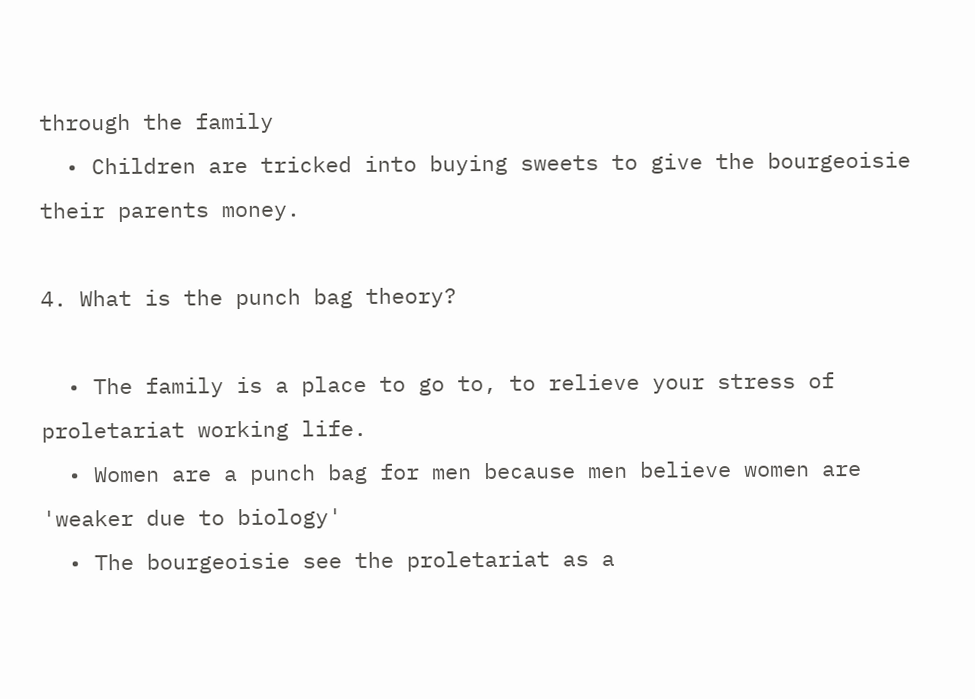through the family
  • Children are tricked into buying sweets to give the bourgeoisie their parents money.

4. What is the punch bag theory?

  • The family is a place to go to, to relieve your stress of proletariat working life.
  • Women are a punch bag for men because men believe women are 'weaker due to biology'
  • The bourgeoisie see the proletariat as a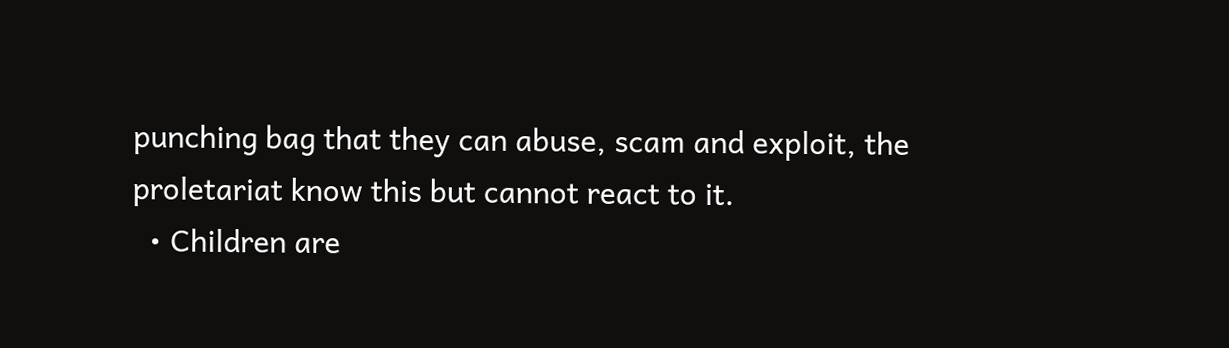punching bag that they can abuse, scam and exploit, the proletariat know this but cannot react to it.
  • Children are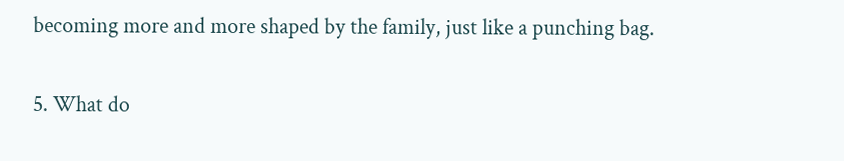becoming more and more shaped by the family, just like a punching bag.

5. What do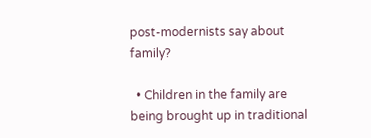post-modernists say about family?

  • Children in the family are being brought up in traditional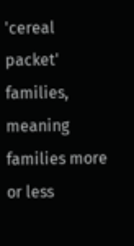'cereal packet' families, meaning families more or less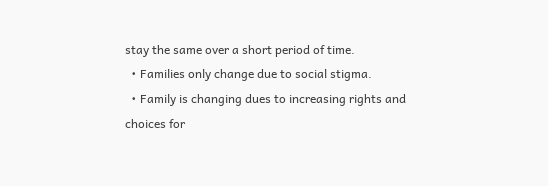stay the same over a short period of time.
  • Families only change due to social stigma.
  • Family is changing dues to increasing rights and choices for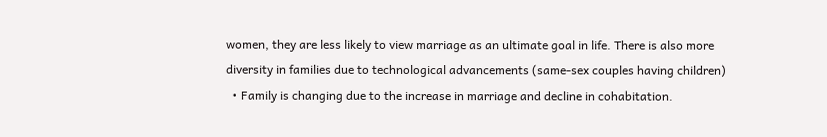women, they are less likely to view marriage as an ultimate goal in life. There is also more diversity in families due to technological advancements (same-sex couples having children)
  • Family is changing due to the increase in marriage and decline in cohabitation.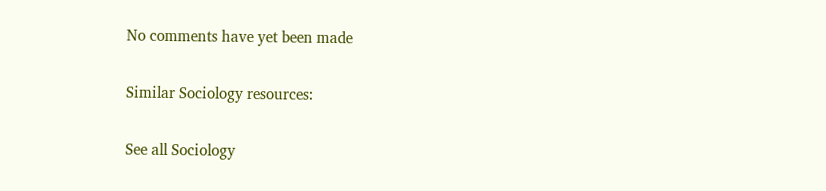No comments have yet been made

Similar Sociology resources:

See all Sociology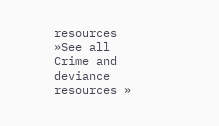resources »See all Crime and deviance resources »